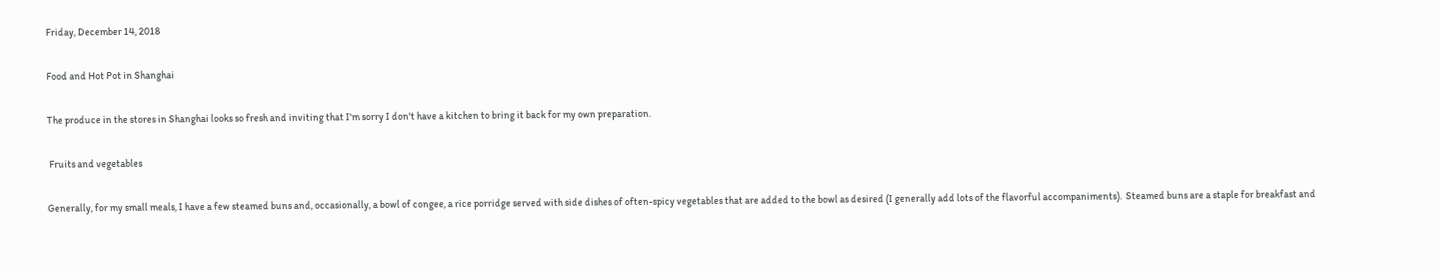Friday, December 14, 2018

Food and Hot Pot in Shanghai

The produce in the stores in Shanghai looks so fresh and inviting that I'm sorry I don't have a kitchen to bring it back for my own preparation.

 Fruits and vegetables

Generally, for my small meals, I have a few steamed buns and, occasionally, a bowl of congee, a rice porridge served with side dishes of often-spicy vegetables that are added to the bowl as desired (I generally add lots of the flavorful accompaniments).  Steamed buns are a staple for breakfast and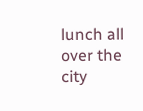lunch all over the city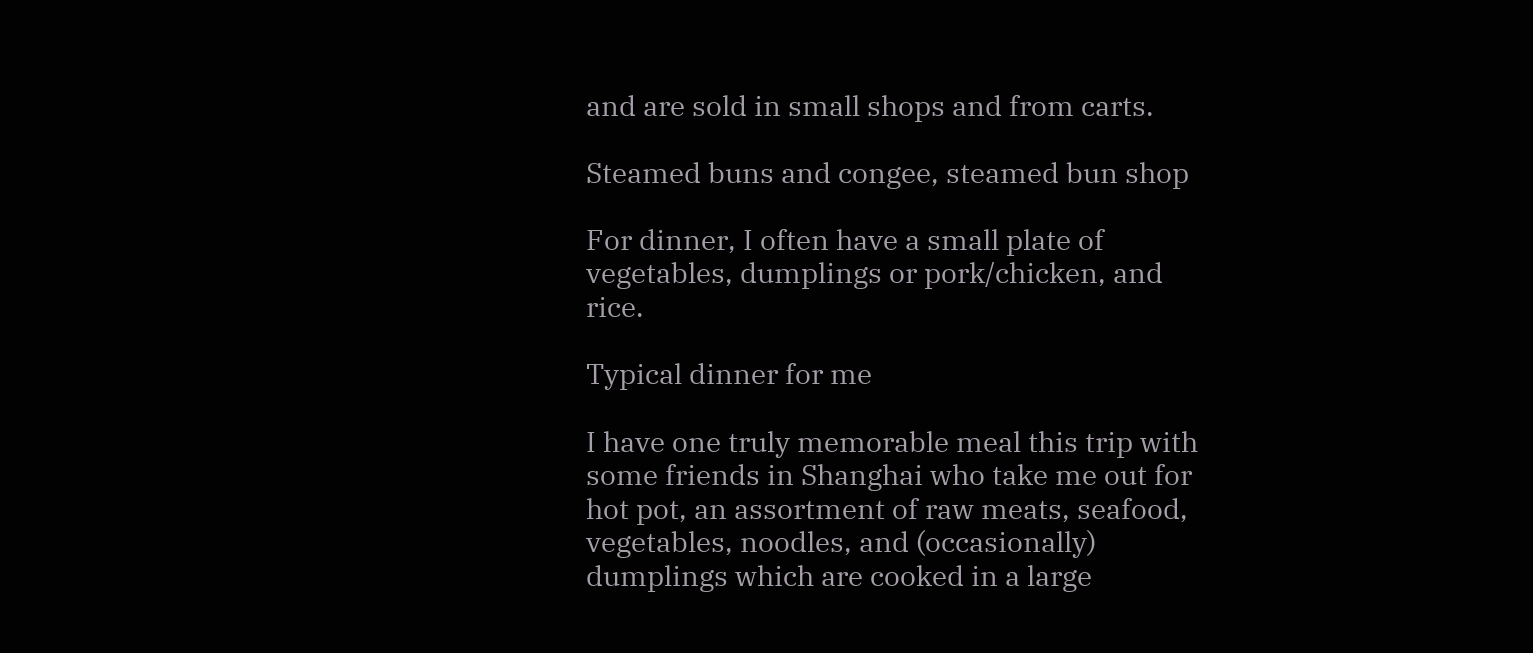and are sold in small shops and from carts.

Steamed buns and congee, steamed bun shop

For dinner, I often have a small plate of vegetables, dumplings or pork/chicken, and rice.

Typical dinner for me

I have one truly memorable meal this trip with some friends in Shanghai who take me out for hot pot, an assortment of raw meats, seafood, vegetables, noodles, and (occasionally) dumplings which are cooked in a large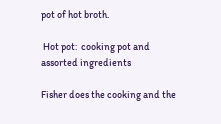pot of hot broth.

 Hot pot:  cooking pot and assorted ingredients

Fisher does the cooking and the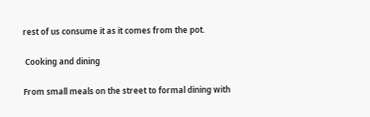rest of us consume it as it comes from the pot.

 Cooking and dining

From small meals on the street to formal dining with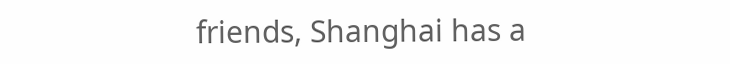friends, Shanghai has a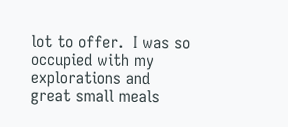lot to offer.  I was so occupied with my explorations and great small meals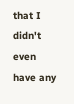that I didn't even have any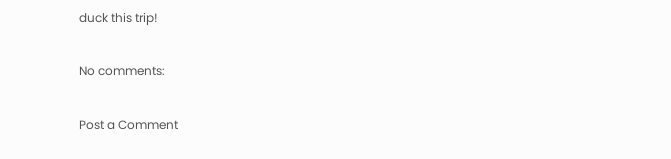duck this trip!

No comments:

Post a Comment